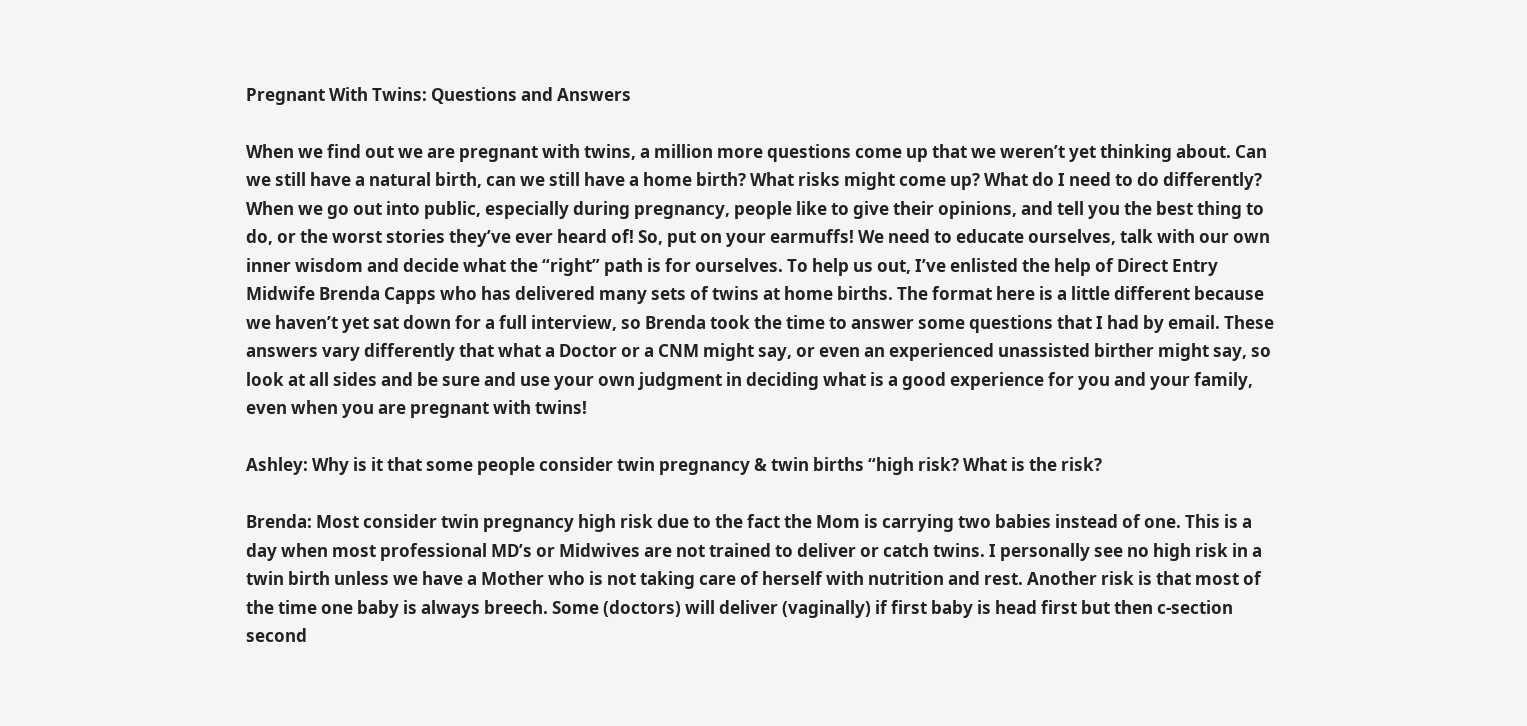Pregnant With Twins: Questions and Answers

When we find out we are pregnant with twins, a million more questions come up that we weren’t yet thinking about. Can we still have a natural birth, can we still have a home birth? What risks might come up? What do I need to do differently? When we go out into public, especially during pregnancy, people like to give their opinions, and tell you the best thing to do, or the worst stories they’ve ever heard of! So, put on your earmuffs! We need to educate ourselves, talk with our own inner wisdom and decide what the “right” path is for ourselves. To help us out, I’ve enlisted the help of Direct Entry Midwife Brenda Capps who has delivered many sets of twins at home births. The format here is a little different because we haven’t yet sat down for a full interview, so Brenda took the time to answer some questions that I had by email. These answers vary differently that what a Doctor or a CNM might say, or even an experienced unassisted birther might say, so look at all sides and be sure and use your own judgment in deciding what is a good experience for you and your family, even when you are pregnant with twins!

Ashley: Why is it that some people consider twin pregnancy & twin births “high risk? What is the risk?

Brenda: Most consider twin pregnancy high risk due to the fact the Mom is carrying two babies instead of one. This is a day when most professional MD’s or Midwives are not trained to deliver or catch twins. I personally see no high risk in a twin birth unless we have a Mother who is not taking care of herself with nutrition and rest. Another risk is that most of the time one baby is always breech. Some (doctors) will deliver (vaginally) if first baby is head first but then c-section second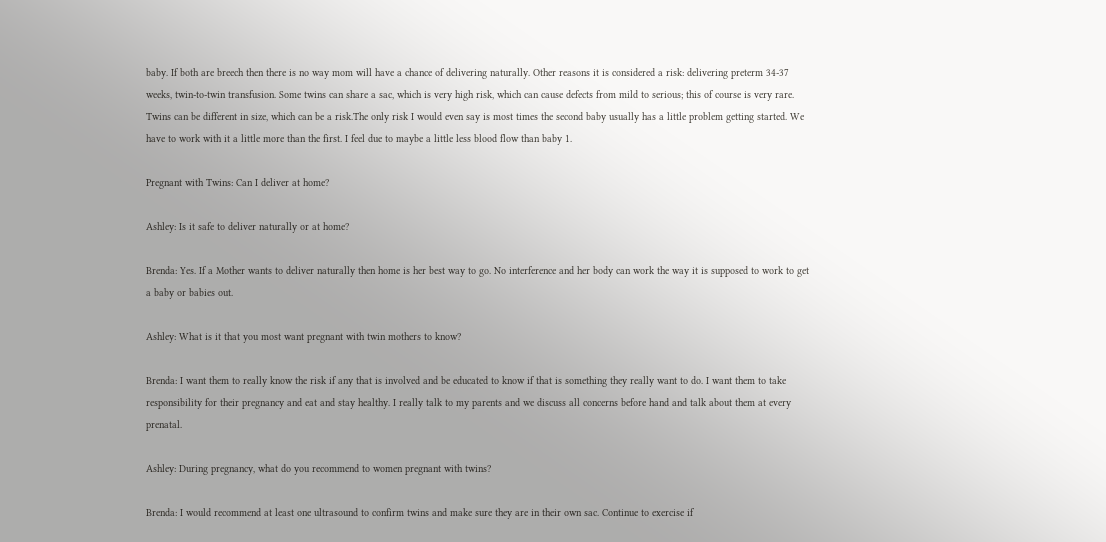baby. If both are breech then there is no way mom will have a chance of delivering naturally. Other reasons it is considered a risk: delivering preterm 34-37 weeks, twin-to-twin transfusion. Some twins can share a sac, which is very high risk, which can cause defects from mild to serious; this of course is very rare. Twins can be different in size, which can be a risk.The only risk I would even say is most times the second baby usually has a little problem getting started. We have to work with it a little more than the first. I feel due to maybe a little less blood flow than baby 1.

Pregnant with Twins: Can I deliver at home?

Ashley: Is it safe to deliver naturally or at home?

Brenda: Yes. If a Mother wants to deliver naturally then home is her best way to go. No interference and her body can work the way it is supposed to work to get a baby or babies out.

Ashley: What is it that you most want pregnant with twin mothers to know?

Brenda: I want them to really know the risk if any that is involved and be educated to know if that is something they really want to do. I want them to take responsibility for their pregnancy and eat and stay healthy. I really talk to my parents and we discuss all concerns before hand and talk about them at every prenatal.

Ashley: During pregnancy, what do you recommend to women pregnant with twins?

Brenda: I would recommend at least one ultrasound to confirm twins and make sure they are in their own sac. Continue to exercise if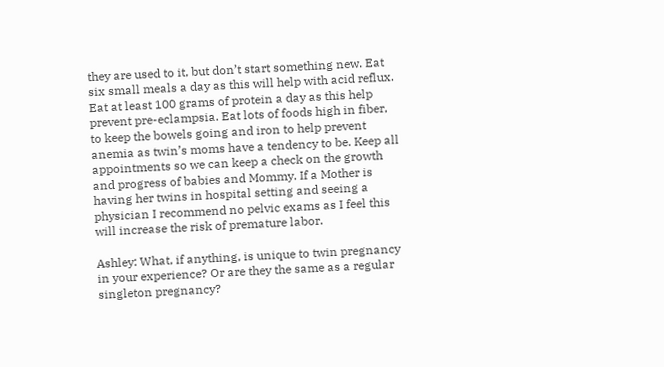they are used to it, but don’t start something new. Eat six small meals a day as this will help with acid reflux. Eat at least 100 grams of protein a day as this help prevent pre-eclampsia. Eat lots of foods high in fiber, to keep the bowels going and iron to help prevent anemia as twin’s moms have a tendency to be. Keep all appointments so we can keep a check on the growth and progress of babies and Mommy. If a Mother is having her twins in hospital setting and seeing a physician I recommend no pelvic exams as I feel this will increase the risk of premature labor.

Ashley: What, if anything, is unique to twin pregnancy in your experience? Or are they the same as a regular singleton pregnancy?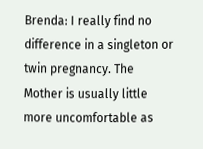Brenda: I really find no difference in a singleton or twin pregnancy. The Mother is usually little more uncomfortable as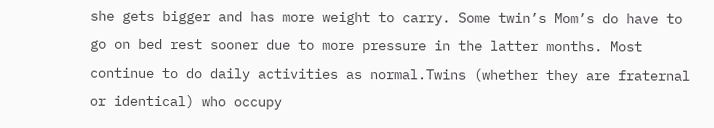she gets bigger and has more weight to carry. Some twin’s Mom’s do have to go on bed rest sooner due to more pressure in the latter months. Most continue to do daily activities as normal.Twins (whether they are fraternal or identical) who occupy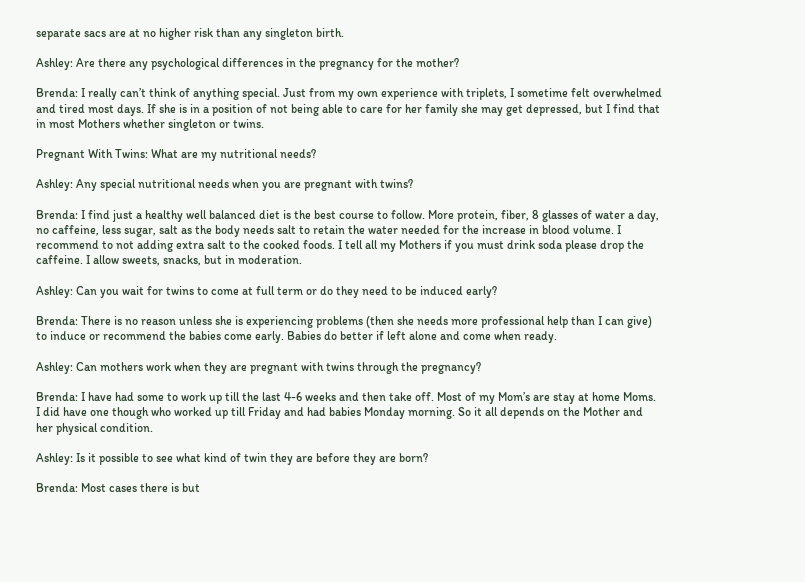separate sacs are at no higher risk than any singleton birth.

Ashley: Are there any psychological differences in the pregnancy for the mother?

Brenda: I really can’t think of anything special. Just from my own experience with triplets, I sometime felt overwhelmed and tired most days. If she is in a position of not being able to care for her family she may get depressed, but I find that in most Mothers whether singleton or twins.

Pregnant With Twins: What are my nutritional needs?

Ashley: Any special nutritional needs when you are pregnant with twins?

Brenda: I find just a healthy well balanced diet is the best course to follow. More protein, fiber, 8 glasses of water a day, no caffeine, less sugar, salt as the body needs salt to retain the water needed for the increase in blood volume. I recommend to not adding extra salt to the cooked foods. I tell all my Mothers if you must drink soda please drop the caffeine. I allow sweets, snacks, but in moderation.

Ashley: Can you wait for twins to come at full term or do they need to be induced early?

Brenda: There is no reason unless she is experiencing problems (then she needs more professional help than I can give) to induce or recommend the babies come early. Babies do better if left alone and come when ready.

Ashley: Can mothers work when they are pregnant with twins through the pregnancy?

Brenda: I have had some to work up till the last 4-6 weeks and then take off. Most of my Mom’s are stay at home Moms. I did have one though who worked up till Friday and had babies Monday morning. So it all depends on the Mother and her physical condition.

Ashley: Is it possible to see what kind of twin they are before they are born?

Brenda: Most cases there is but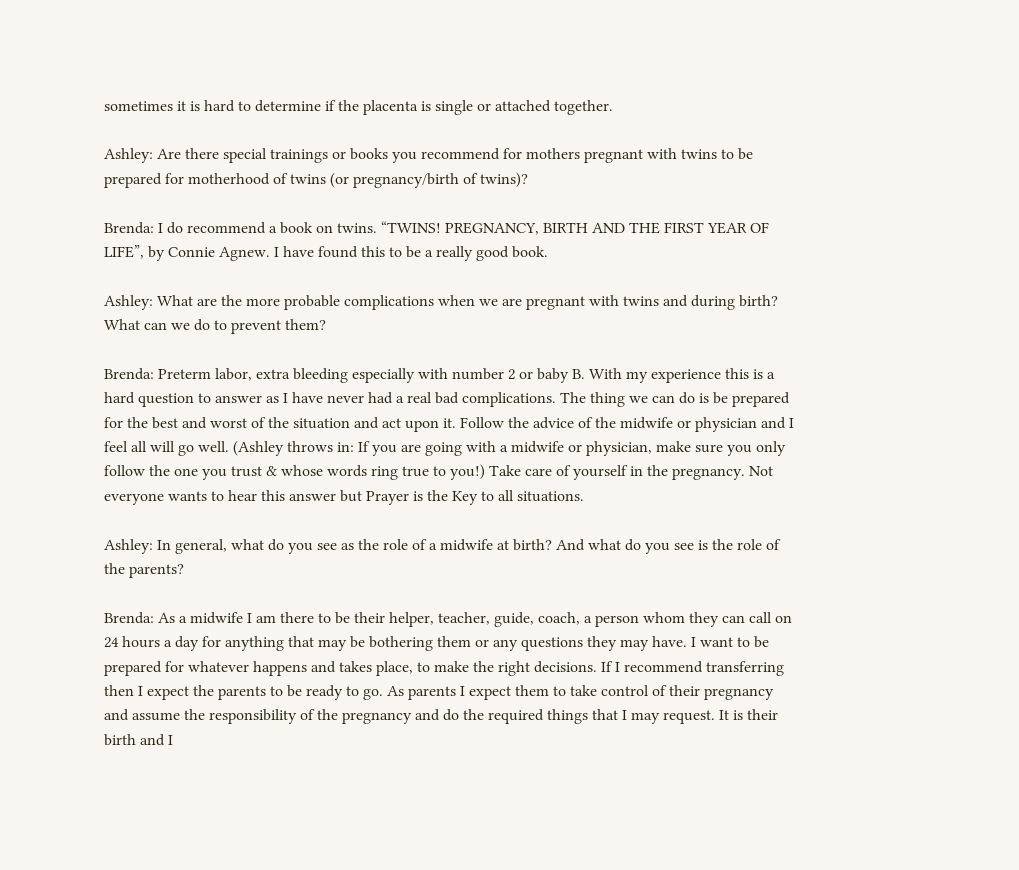sometimes it is hard to determine if the placenta is single or attached together.

Ashley: Are there special trainings or books you recommend for mothers pregnant with twins to be prepared for motherhood of twins (or pregnancy/birth of twins)?

Brenda: I do recommend a book on twins. “TWINS! PREGNANCY, BIRTH AND THE FIRST YEAR OF LIFE”, by Connie Agnew. I have found this to be a really good book.

Ashley: What are the more probable complications when we are pregnant with twins and during birth? What can we do to prevent them?

Brenda: Preterm labor, extra bleeding especially with number 2 or baby B. With my experience this is a hard question to answer as I have never had a real bad complications. The thing we can do is be prepared for the best and worst of the situation and act upon it. Follow the advice of the midwife or physician and I feel all will go well. (Ashley throws in: If you are going with a midwife or physician, make sure you only follow the one you trust & whose words ring true to you!) Take care of yourself in the pregnancy. Not everyone wants to hear this answer but Prayer is the Key to all situations.

Ashley: In general, what do you see as the role of a midwife at birth? And what do you see is the role of the parents?

Brenda: As a midwife I am there to be their helper, teacher, guide, coach, a person whom they can call on 24 hours a day for anything that may be bothering them or any questions they may have. I want to be prepared for whatever happens and takes place, to make the right decisions. If I recommend transferring then I expect the parents to be ready to go. As parents I expect them to take control of their pregnancy and assume the responsibility of the pregnancy and do the required things that I may request. It is their birth and I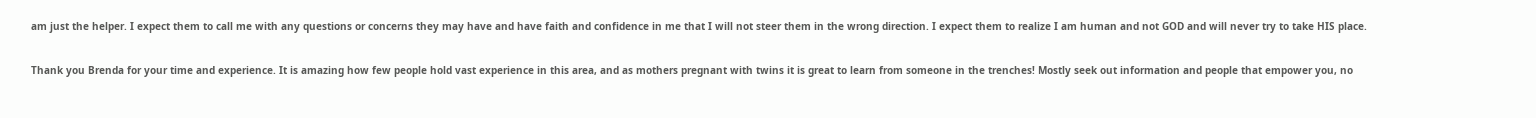am just the helper. I expect them to call me with any questions or concerns they may have and have faith and confidence in me that I will not steer them in the wrong direction. I expect them to realize I am human and not GOD and will never try to take HIS place.

Thank you Brenda for your time and experience. It is amazing how few people hold vast experience in this area, and as mothers pregnant with twins it is great to learn from someone in the trenches! Mostly seek out information and people that empower you, no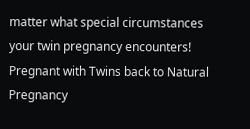matter what special circumstances your twin pregnancy encounters! Pregnant with Twins back to Natural Pregnancy